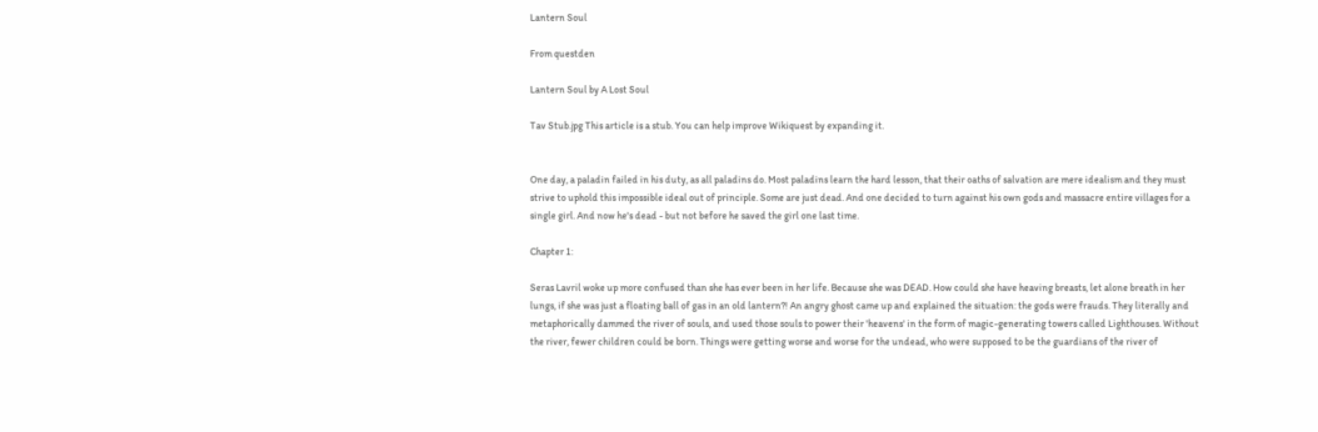Lantern Soul

From questden

Lantern Soul by A Lost Soul

Tav Stub.jpg This article is a stub. You can help improve Wikiquest by expanding it.


One day, a paladin failed in his duty, as all paladins do. Most paladins learn the hard lesson, that their oaths of salvation are mere idealism and they must strive to uphold this impossible ideal out of principle. Some are just dead. And one decided to turn against his own gods and massacre entire villages for a single girl. And now he's dead - but not before he saved the girl one last time.

Chapter 1:

Seras Lavril woke up more confused than she has ever been in her life. Because she was DEAD. How could she have heaving breasts, let alone breath in her lungs, if she was just a floating ball of gas in an old lantern?! An angry ghost came up and explained the situation: the gods were frauds. They literally and metaphorically dammed the river of souls, and used those souls to power their 'heavens' in the form of magic-generating towers called Lighthouses. Without the river, fewer children could be born. Things were getting worse and worse for the undead, who were supposed to be the guardians of the river of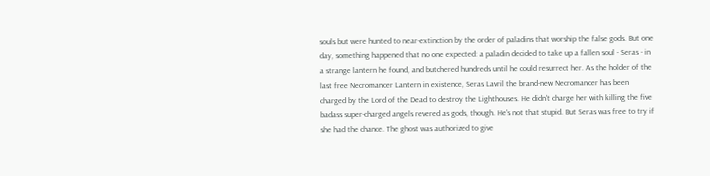souls but were hunted to near-extinction by the order of paladins that worship the false gods. But one day, something happened that no one expected: a paladin decided to take up a fallen soul - Seras - in a strange lantern he found, and butchered hundreds until he could resurrect her. As the holder of the last free Necromancer Lantern in existence, Seras Lavril the brand-new Necromancer has been charged by the Lord of the Dead to destroy the Lighthouses. He didn't charge her with killing the five badass super-charged angels revered as gods, though. He's not that stupid. But Seras was free to try if she had the chance. The ghost was authorized to give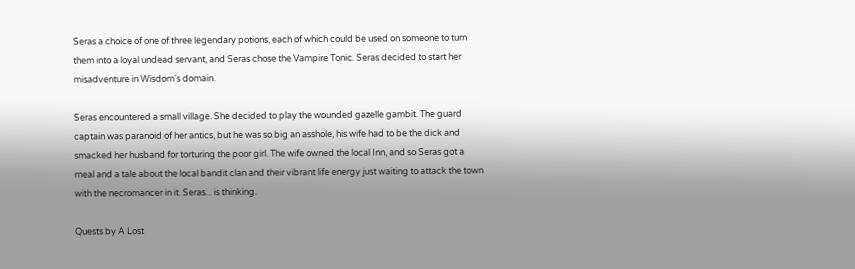Seras a choice of one of three legendary potions, each of which could be used on someone to turn them into a loyal undead servant, and Seras chose the Vampire Tonic. Seras decided to start her misadventure in Wisdom's domain.

Seras encountered a small village. She decided to play the wounded gazelle gambit. The guard captain was paranoid of her antics, but he was so big an asshole, his wife had to be the dick and smacked her husband for torturing the poor girl. The wife owned the local Inn, and so Seras got a meal and a tale about the local bandit clan and their vibrant life energy just waiting to attack the town with the necromancer in it. Seras... is thinking.

Quests by A Lost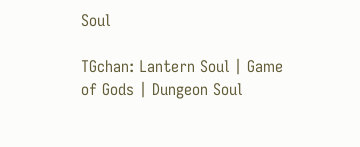Soul

TGchan: Lantern Soul | Game of Gods | Dungeon Soul